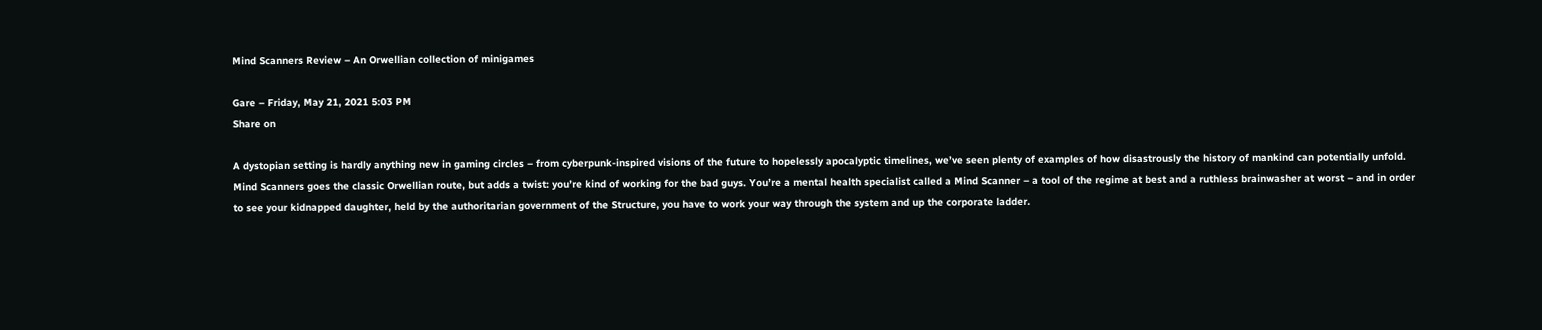Mind Scanners Review – An Orwellian collection of minigames

Gare – Friday, May 21, 2021 5:03 PM
Share on

A dystopian setting is hardly anything new in gaming circles – from cyberpunk-inspired visions of the future to hopelessly apocalyptic timelines, we’ve seen plenty of examples of how disastrously the history of mankind can potentially unfold. Mind Scanners goes the classic Orwellian route, but adds a twist: you’re kind of working for the bad guys. You’re a mental health specialist called a Mind Scanner – a tool of the regime at best and a ruthless brainwasher at worst – and in order to see your kidnapped daughter, held by the authoritarian government of the Structure, you have to work your way through the system and up the corporate ladder.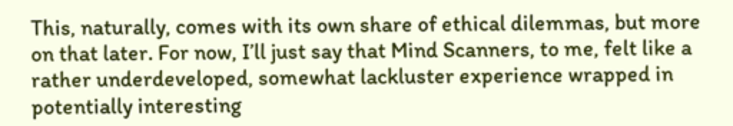This, naturally, comes with its own share of ethical dilemmas, but more on that later. For now, I’ll just say that Mind Scanners, to me, felt like a rather underdeveloped, somewhat lackluster experience wrapped in potentially interesting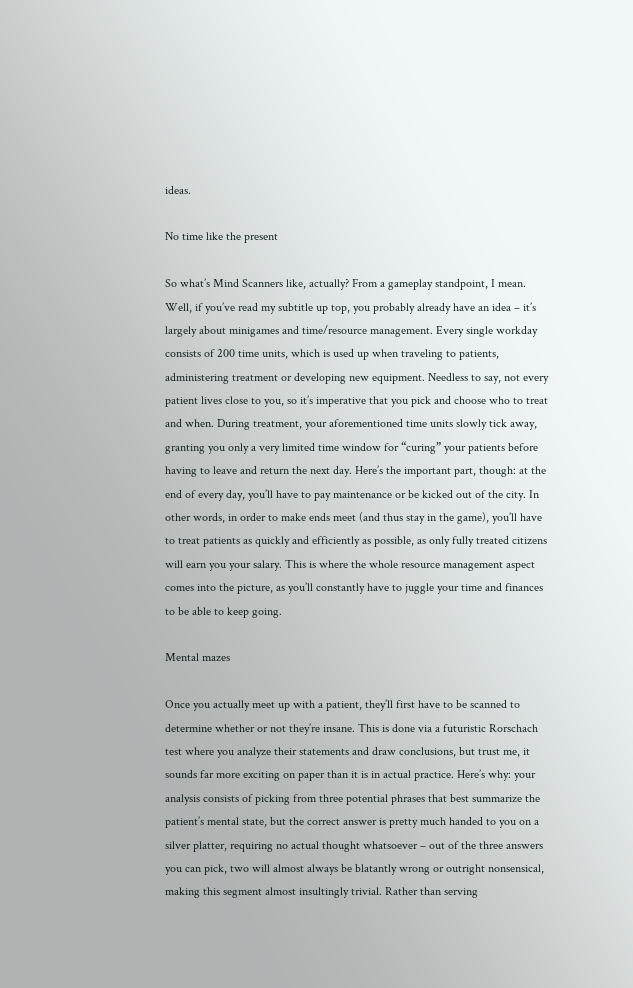ideas.

No time like the present

So what’s Mind Scanners like, actually? From a gameplay standpoint, I mean. Well, if you’ve read my subtitle up top, you probably already have an idea – it’s largely about minigames and time/resource management. Every single workday consists of 200 time units, which is used up when traveling to patients, administering treatment or developing new equipment. Needless to say, not every patient lives close to you, so it’s imperative that you pick and choose who to treat and when. During treatment, your aforementioned time units slowly tick away, granting you only a very limited time window for “curing” your patients before having to leave and return the next day. Here’s the important part, though: at the end of every day, you’ll have to pay maintenance or be kicked out of the city. In other words, in order to make ends meet (and thus stay in the game), you’ll have to treat patients as quickly and efficiently as possible, as only fully treated citizens will earn you your salary. This is where the whole resource management aspect comes into the picture, as you’ll constantly have to juggle your time and finances to be able to keep going.

Mental mazes

Once you actually meet up with a patient, they’ll first have to be scanned to determine whether or not they’re insane. This is done via a futuristic Rorschach test where you analyze their statements and draw conclusions, but trust me, it sounds far more exciting on paper than it is in actual practice. Here’s why: your analysis consists of picking from three potential phrases that best summarize the patient’s mental state, but the correct answer is pretty much handed to you on a silver platter, requiring no actual thought whatsoever – out of the three answers you can pick, two will almost always be blatantly wrong or outright nonsensical, making this segment almost insultingly trivial. Rather than serving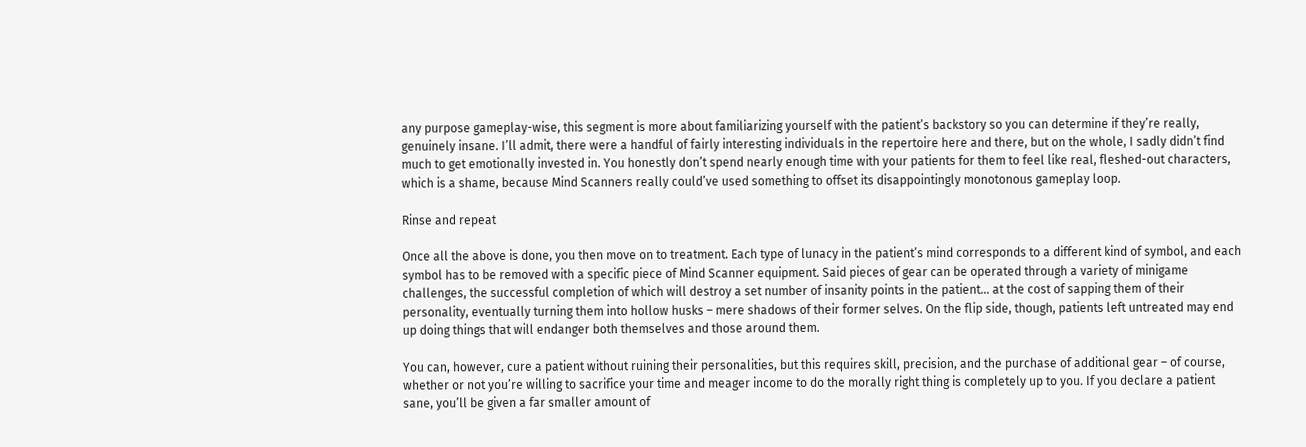any purpose gameplay-wise, this segment is more about familiarizing yourself with the patient’s backstory so you can determine if they’re really, genuinely insane. I’ll admit, there were a handful of fairly interesting individuals in the repertoire here and there, but on the whole, I sadly didn’t find much to get emotionally invested in. You honestly don’t spend nearly enough time with your patients for them to feel like real, fleshed-out characters, which is a shame, because Mind Scanners really could’ve used something to offset its disappointingly monotonous gameplay loop.

Rinse and repeat

Once all the above is done, you then move on to treatment. Each type of lunacy in the patient’s mind corresponds to a different kind of symbol, and each symbol has to be removed with a specific piece of Mind Scanner equipment. Said pieces of gear can be operated through a variety of minigame challenges, the successful completion of which will destroy a set number of insanity points in the patient… at the cost of sapping them of their personality, eventually turning them into hollow husks – mere shadows of their former selves. On the flip side, though, patients left untreated may end up doing things that will endanger both themselves and those around them.

You can, however, cure a patient without ruining their personalities, but this requires skill, precision, and the purchase of additional gear – of course, whether or not you’re willing to sacrifice your time and meager income to do the morally right thing is completely up to you. If you declare a patient sane, you’ll be given a far smaller amount of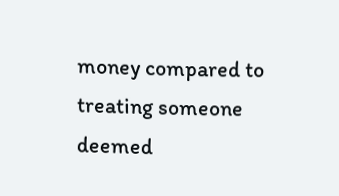money compared to treating someone deemed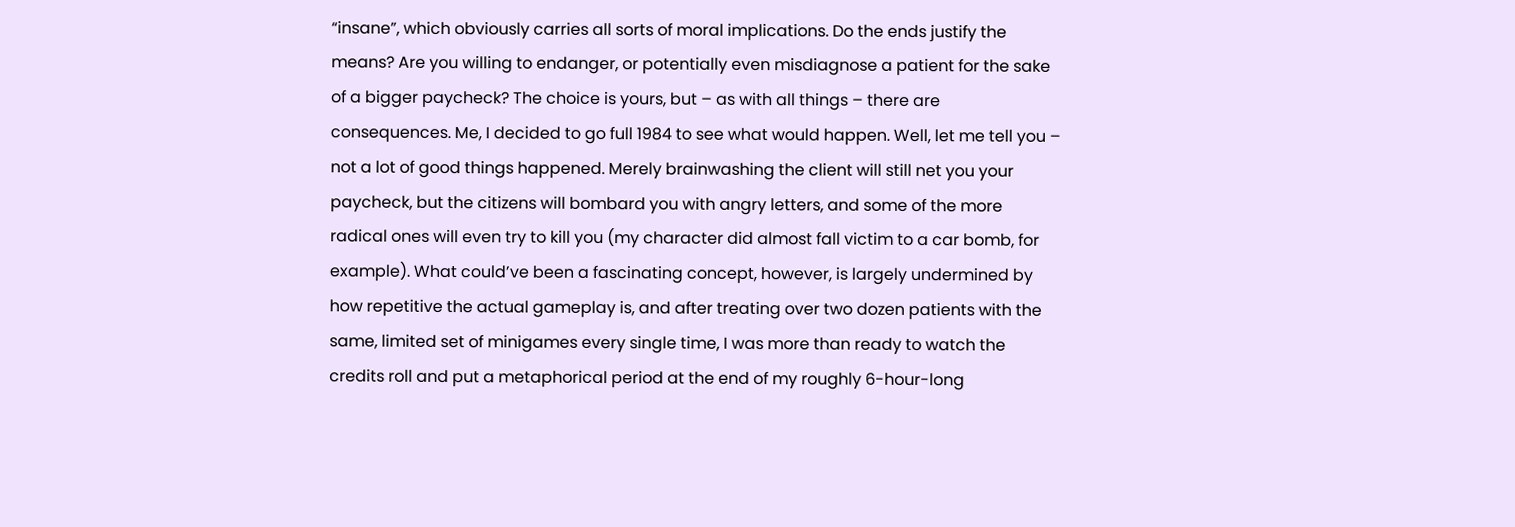“insane”, which obviously carries all sorts of moral implications. Do the ends justify the means? Are you willing to endanger, or potentially even misdiagnose a patient for the sake of a bigger paycheck? The choice is yours, but – as with all things – there are consequences. Me, I decided to go full 1984 to see what would happen. Well, let me tell you – not a lot of good things happened. Merely brainwashing the client will still net you your paycheck, but the citizens will bombard you with angry letters, and some of the more radical ones will even try to kill you (my character did almost fall victim to a car bomb, for example). What could’ve been a fascinating concept, however, is largely undermined by how repetitive the actual gameplay is, and after treating over two dozen patients with the same, limited set of minigames every single time, I was more than ready to watch the credits roll and put a metaphorical period at the end of my roughly 6-hour-long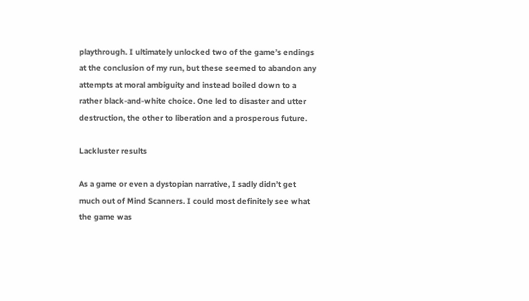playthrough. I ultimately unlocked two of the game’s endings at the conclusion of my run, but these seemed to abandon any attempts at moral ambiguity and instead boiled down to a rather black-and-white choice. One led to disaster and utter destruction, the other to liberation and a prosperous future.

Lackluster results

As a game or even a dystopian narrative, I sadly didn’t get much out of Mind Scanners. I could most definitely see what the game was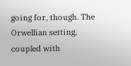going for, though. The Orwellian setting, coupled with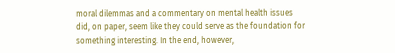moral dilemmas and a commentary on mental health issues did, on paper, seem like they could serve as the foundation for something interesting. In the end, however,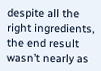despite all the right ingredients, the end result wasn’t nearly as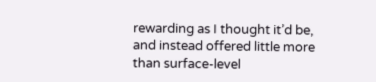rewarding as I thought it’d be, and instead offered little more than surface-level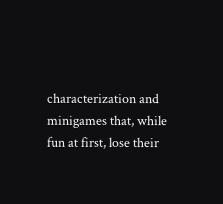characterization and minigames that, while fun at first, lose their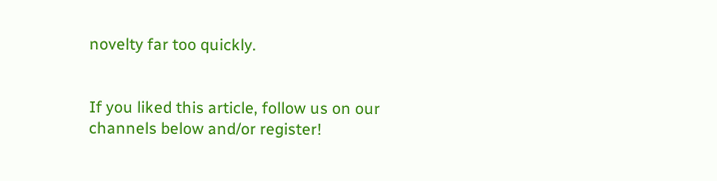novelty far too quickly.


If you liked this article, follow us on our channels below and/or register!